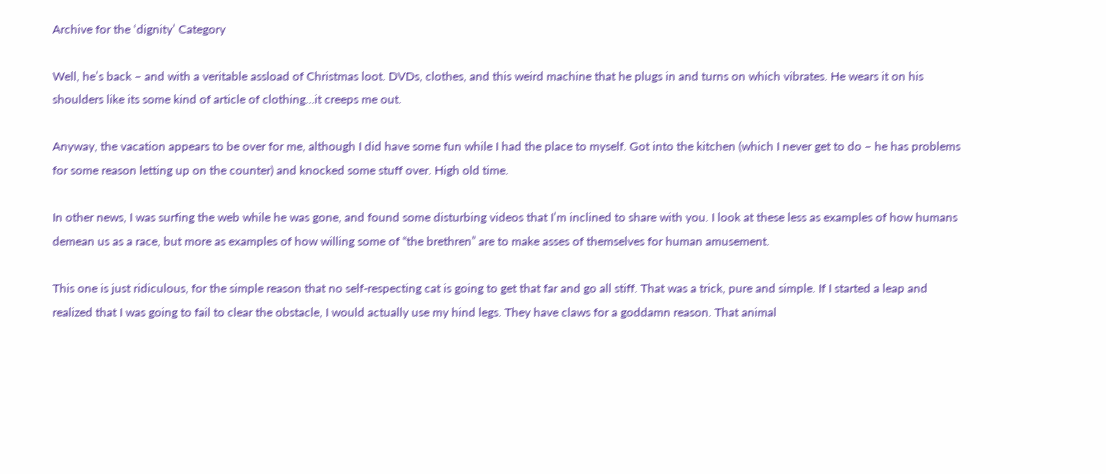Archive for the ‘dignity’ Category

Well, he’s back – and with a veritable assload of Christmas loot. DVDs, clothes, and this weird machine that he plugs in and turns on which vibrates. He wears it on his shoulders like its some kind of article of clothing…it creeps me out.

Anyway, the vacation appears to be over for me, although I did have some fun while I had the place to myself. Got into the kitchen (which I never get to do – he has problems for some reason letting up on the counter) and knocked some stuff over. High old time.

In other news, I was surfing the web while he was gone, and found some disturbing videos that I’m inclined to share with you. I look at these less as examples of how humans demean us as a race, but more as examples of how willing some of “the brethren” are to make asses of themselves for human amusement.

This one is just ridiculous, for the simple reason that no self-respecting cat is going to get that far and go all stiff. That was a trick, pure and simple. If I started a leap and realized that I was going to fail to clear the obstacle, I would actually use my hind legs. They have claws for a goddamn reason. That animal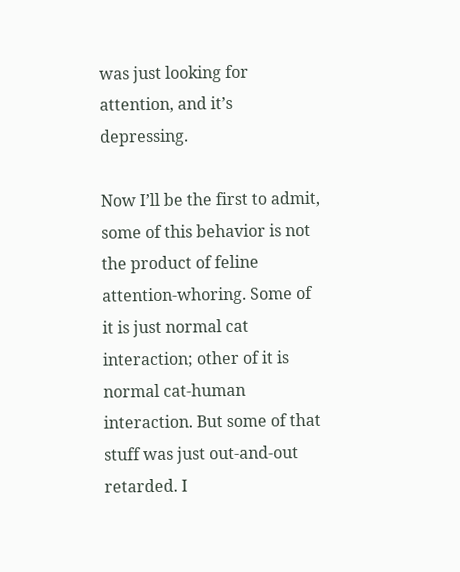was just looking for attention, and it’s depressing.

Now I’ll be the first to admit, some of this behavior is not the product of feline attention-whoring. Some of it is just normal cat interaction; other of it is normal cat-human interaction. But some of that stuff was just out-and-out retarded. I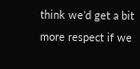think we’d get a bit more respect if we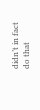didn’t in fact do that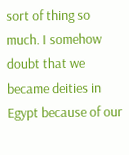sort of thing so much. I somehow doubt that we became deities in Egypt because of our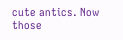cute antics. Now those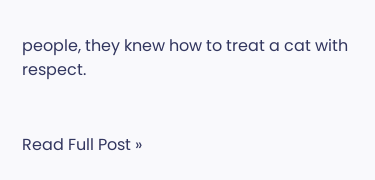people, they knew how to treat a cat with respect.


Read Full Post »